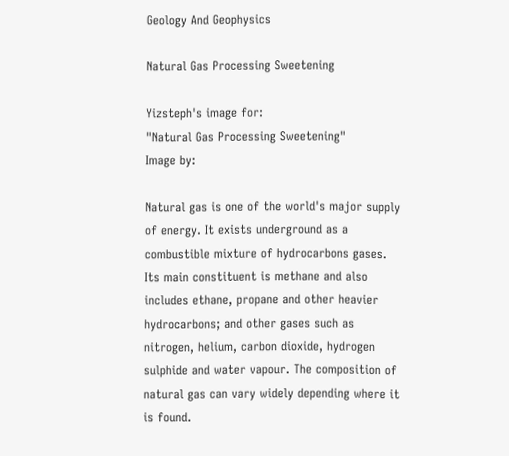Geology And Geophysics

Natural Gas Processing Sweetening

Yizsteph's image for:
"Natural Gas Processing Sweetening"
Image by:

Natural gas is one of the world's major supply of energy. It exists underground as a combustible mixture of hydrocarbons gases. Its main constituent is methane and also includes ethane, propane and other heavier hydrocarbons; and other gases such as nitrogen, helium, carbon dioxide, hydrogen sulphide and water vapour. The composition of natural gas can vary widely depending where it is found.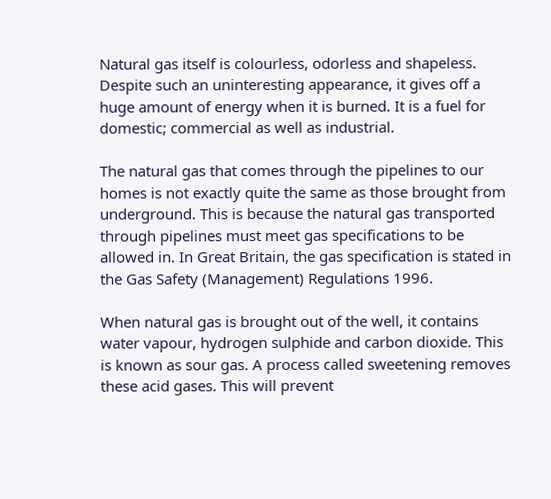Natural gas itself is colourless, odorless and shapeless. Despite such an uninteresting appearance, it gives off a huge amount of energy when it is burned. It is a fuel for domestic; commercial as well as industrial.

The natural gas that comes through the pipelines to our homes is not exactly quite the same as those brought from underground. This is because the natural gas transported through pipelines must meet gas specifications to be allowed in. In Great Britain, the gas specification is stated in the Gas Safety (Management) Regulations 1996.

When natural gas is brought out of the well, it contains water vapour, hydrogen sulphide and carbon dioxide. This is known as sour gas. A process called sweetening removes these acid gases. This will prevent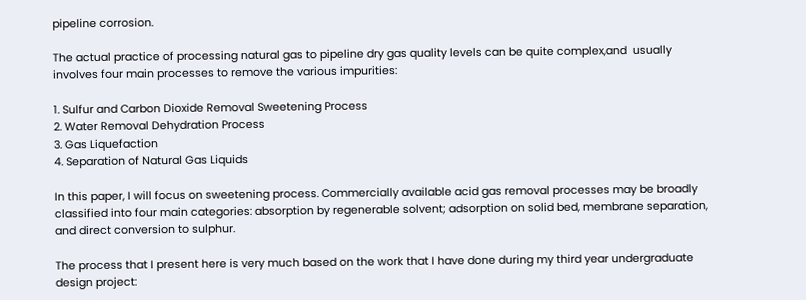pipeline corrosion.

The actual practice of processing natural gas to pipeline dry gas quality levels can be quite complex,and  usually involves four main processes to remove the various impurities:

1. Sulfur and Carbon Dioxide Removal Sweetening Process
2. Water Removal Dehydration Process
3. Gas Liquefaction
4. Separation of Natural Gas Liquids

In this paper, I will focus on sweetening process. Commercially available acid gas removal processes may be broadly classified into four main categories: absorption by regenerable solvent; adsorption on solid bed, membrane separation, and direct conversion to sulphur.

The process that I present here is very much based on the work that I have done during my third year undergraduate design project: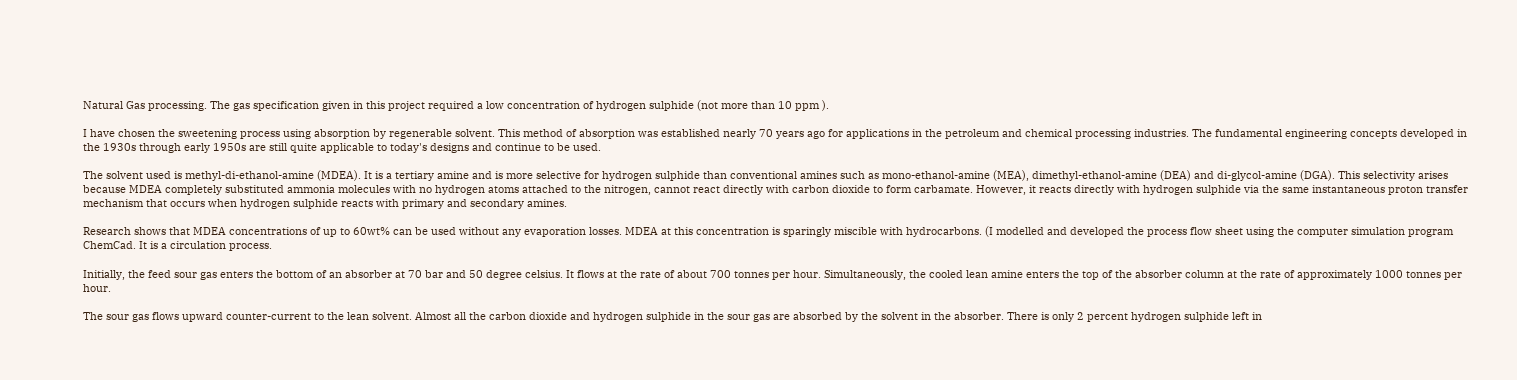Natural Gas processing. The gas specification given in this project required a low concentration of hydrogen sulphide (not more than 10 ppm ).

I have chosen the sweetening process using absorption by regenerable solvent. This method of absorption was established nearly 70 years ago for applications in the petroleum and chemical processing industries. The fundamental engineering concepts developed in the 1930s through early 1950s are still quite applicable to today's designs and continue to be used.

The solvent used is methyl-di-ethanol-amine (MDEA). It is a tertiary amine and is more selective for hydrogen sulphide than conventional amines such as mono-ethanol-amine (MEA), dimethyl-ethanol-amine (DEA) and di-glycol-amine (DGA). This selectivity arises because MDEA completely substituted ammonia molecules with no hydrogen atoms attached to the nitrogen, cannot react directly with carbon dioxide to form carbamate. However, it reacts directly with hydrogen sulphide via the same instantaneous proton transfer mechanism that occurs when hydrogen sulphide reacts with primary and secondary amines.

Research shows that MDEA concentrations of up to 60wt% can be used without any evaporation losses. MDEA at this concentration is sparingly miscible with hydrocarbons. (I modelled and developed the process flow sheet using the computer simulation program ChemCad. It is a circulation process.

Initially, the feed sour gas enters the bottom of an absorber at 70 bar and 50 degree celsius. It flows at the rate of about 700 tonnes per hour. Simultaneously, the cooled lean amine enters the top of the absorber column at the rate of approximately 1000 tonnes per hour.

The sour gas flows upward counter-current to the lean solvent. Almost all the carbon dioxide and hydrogen sulphide in the sour gas are absorbed by the solvent in the absorber. There is only 2 percent hydrogen sulphide left in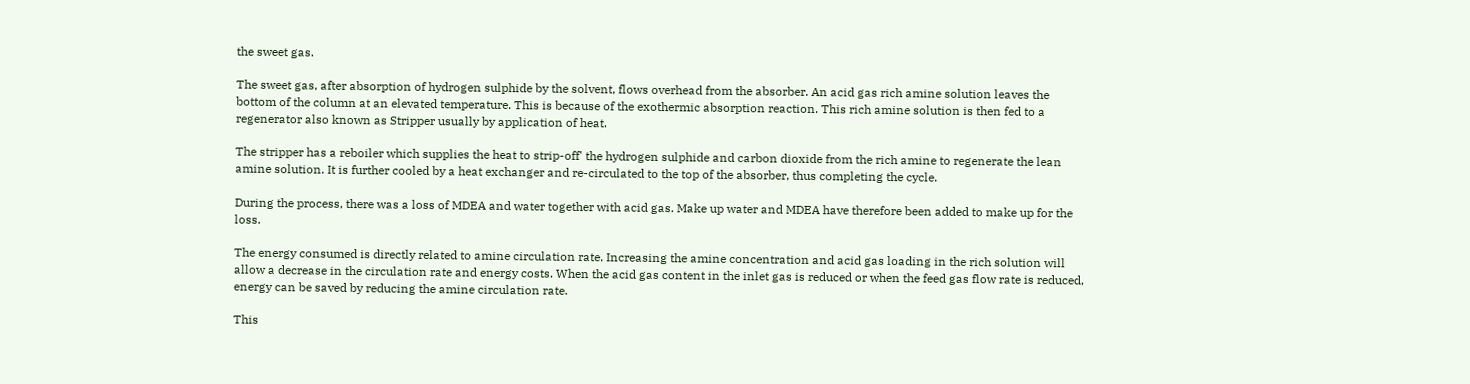the sweet gas.

The sweet gas, after absorption of hydrogen sulphide by the solvent, flows overhead from the absorber. An acid gas rich amine solution leaves the bottom of the column at an elevated temperature. This is because of the exothermic absorption reaction. This rich amine solution is then fed to a regenerator also known as Stripper usually by application of heat.

The stripper has a reboiler which supplies the heat to strip-off' the hydrogen sulphide and carbon dioxide from the rich amine to regenerate the lean amine solution. It is further cooled by a heat exchanger and re-circulated to the top of the absorber, thus completing the cycle.

During the process, there was a loss of MDEA and water together with acid gas. Make up water and MDEA have therefore been added to make up for the loss.

The energy consumed is directly related to amine circulation rate. Increasing the amine concentration and acid gas loading in the rich solution will allow a decrease in the circulation rate and energy costs. When the acid gas content in the inlet gas is reduced or when the feed gas flow rate is reduced, energy can be saved by reducing the amine circulation rate.

This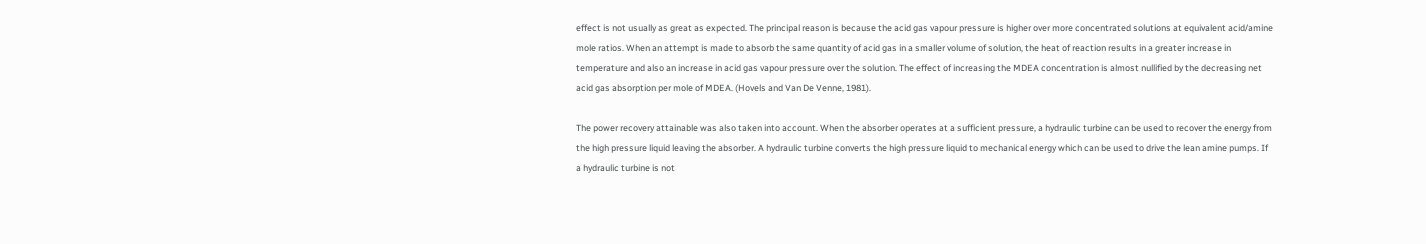effect is not usually as great as expected. The principal reason is because the acid gas vapour pressure is higher over more concentrated solutions at equivalent acid/amine mole ratios. When an attempt is made to absorb the same quantity of acid gas in a smaller volume of solution, the heat of reaction results in a greater increase in temperature and also an increase in acid gas vapour pressure over the solution. The effect of increasing the MDEA concentration is almost nullified by the decreasing net acid gas absorption per mole of MDEA. (Hovels and Van De Venne, 1981).

The power recovery attainable was also taken into account. When the absorber operates at a sufficient pressure, a hydraulic turbine can be used to recover the energy from the high pressure liquid leaving the absorber. A hydraulic turbine converts the high pressure liquid to mechanical energy which can be used to drive the lean amine pumps. If a hydraulic turbine is not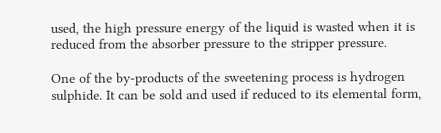used, the high pressure energy of the liquid is wasted when it is reduced from the absorber pressure to the stripper pressure.

One of the by-products of the sweetening process is hydrogen sulphide. It can be sold and used if reduced to its elemental form,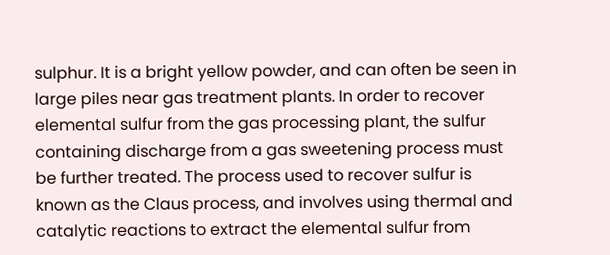sulphur. It is a bright yellow powder, and can often be seen in large piles near gas treatment plants. In order to recover elemental sulfur from the gas processing plant, the sulfur containing discharge from a gas sweetening process must be further treated. The process used to recover sulfur is known as the Claus process, and involves using thermal and catalytic reactions to extract the elemental sulfur from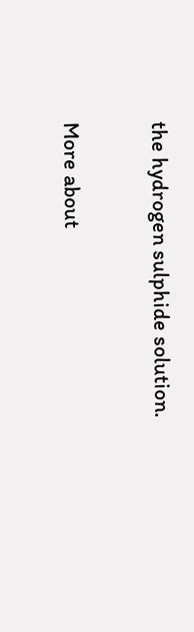the hydrogen sulphide solution.

More about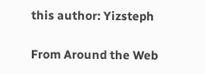this author: Yizsteph

From Around the Web